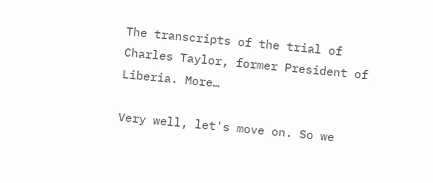The transcripts of the trial of Charles Taylor, former President of Liberia. More…

Very well, let's move on. So we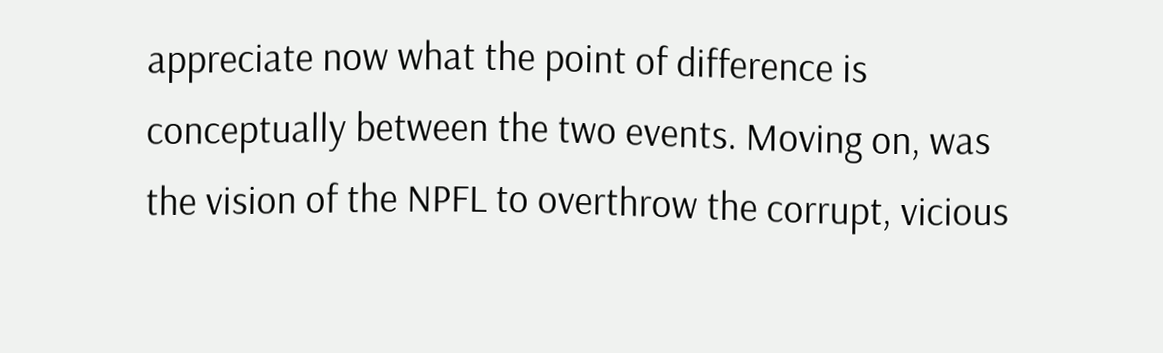appreciate now what the point of difference is conceptually between the two events. Moving on, was the vision of the NPFL to overthrow the corrupt, vicious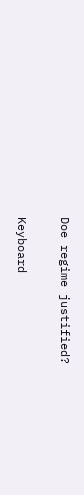Doe regime justified?

Keyboard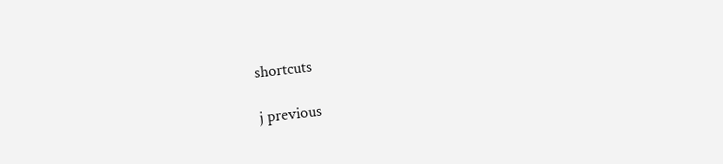shortcuts

j previous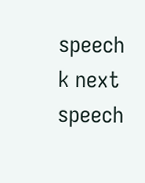speech k next speech